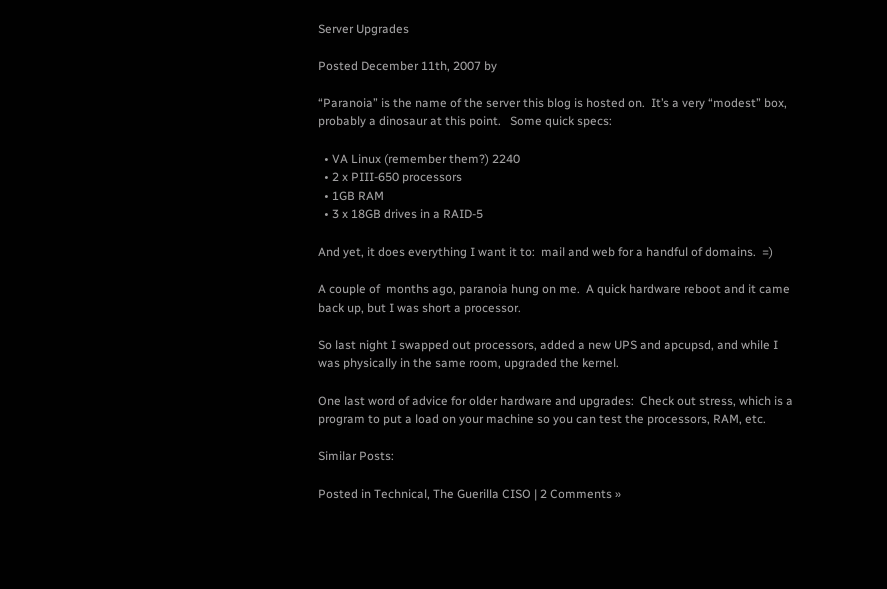Server Upgrades

Posted December 11th, 2007 by

“Paranoia” is the name of the server this blog is hosted on.  It’s a very “modest” box, probably a dinosaur at this point.   Some quick specs:

  • VA Linux (remember them?) 2240
  • 2 x PIII-650 processors
  • 1GB RAM
  • 3 x 18GB drives in a RAID-5

And yet, it does everything I want it to:  mail and web for a handful of domains.  =)

A couple of  months ago, paranoia hung on me.  A quick hardware reboot and it came back up, but I was short a processor.

So last night I swapped out processors, added a new UPS and apcupsd, and while I was physically in the same room, upgraded the kernel.

One last word of advice for older hardware and upgrades:  Check out stress, which is a program to put a load on your machine so you can test the processors, RAM, etc.

Similar Posts:

Posted in Technical, The Guerilla CISO | 2 Comments »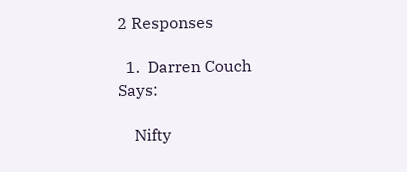2 Responses

  1.  Darren Couch Says:

    Nifty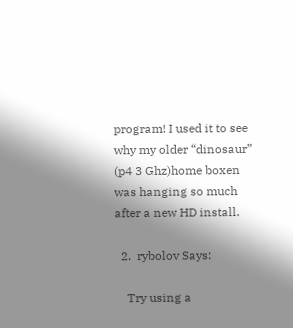program! I used it to see why my older “dinosaur” (p4 3 Ghz)home boxen was hanging so much after a new HD install.

  2.  rybolov Says:

    Try using a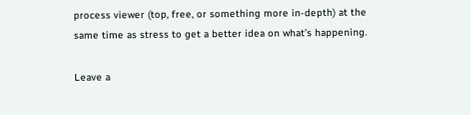process viewer (top, free, or something more in-depth) at the same time as stress to get a better idea on what’s happening.

Leave a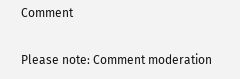Comment

Please note: Comment moderation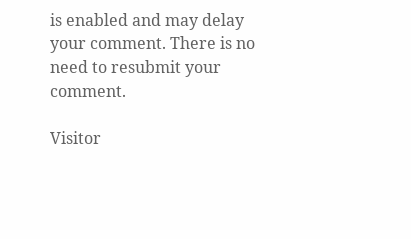is enabled and may delay your comment. There is no need to resubmit your comment.

Visitor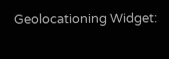Geolocationing Widget: